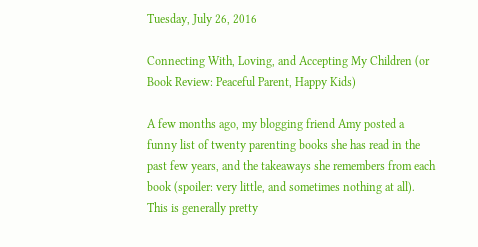Tuesday, July 26, 2016

Connecting With, Loving, and Accepting My Children (or Book Review: Peaceful Parent, Happy Kids)

A few months ago, my blogging friend Amy posted a funny list of twenty parenting books she has read in the past few years, and the takeaways she remembers from each book (spoiler: very little, and sometimes nothing at all). This is generally pretty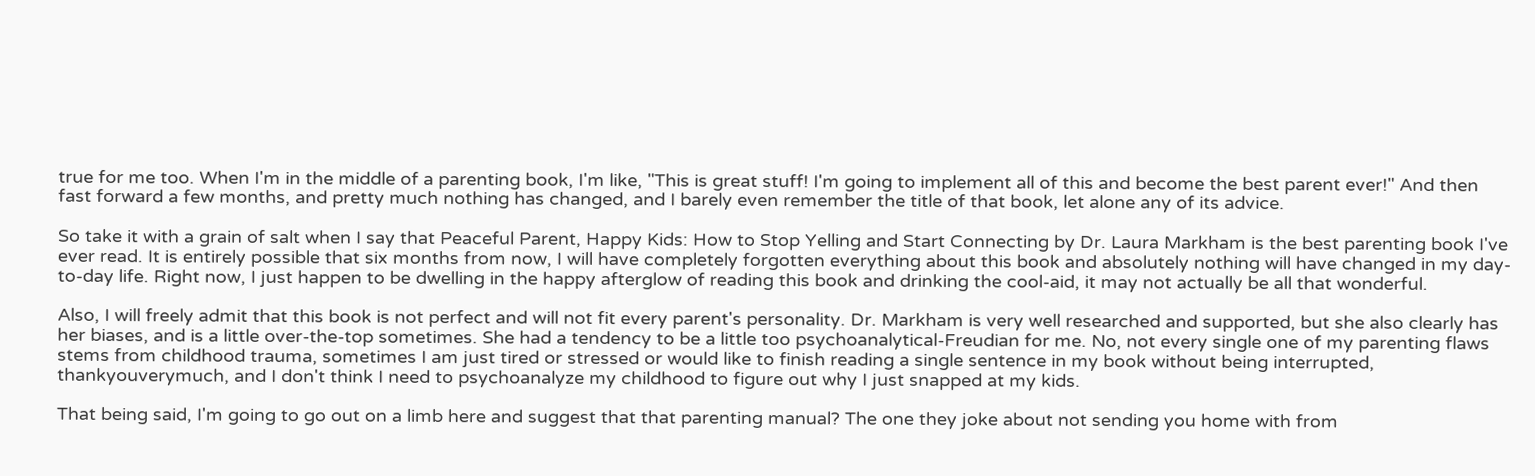true for me too. When I'm in the middle of a parenting book, I'm like, "This is great stuff! I'm going to implement all of this and become the best parent ever!" And then fast forward a few months, and pretty much nothing has changed, and I barely even remember the title of that book, let alone any of its advice.

So take it with a grain of salt when I say that Peaceful Parent, Happy Kids: How to Stop Yelling and Start Connecting by Dr. Laura Markham is the best parenting book I've ever read. It is entirely possible that six months from now, I will have completely forgotten everything about this book and absolutely nothing will have changed in my day-to-day life. Right now, I just happen to be dwelling in the happy afterglow of reading this book and drinking the cool-aid, it may not actually be all that wonderful.

Also, I will freely admit that this book is not perfect and will not fit every parent's personality. Dr. Markham is very well researched and supported, but she also clearly has her biases, and is a little over-the-top sometimes. She had a tendency to be a little too psychoanalytical-Freudian for me. No, not every single one of my parenting flaws stems from childhood trauma, sometimes I am just tired or stressed or would like to finish reading a single sentence in my book without being interrupted, thankyouverymuch, and I don't think I need to psychoanalyze my childhood to figure out why I just snapped at my kids.

That being said, I'm going to go out on a limb here and suggest that that parenting manual? The one they joke about not sending you home with from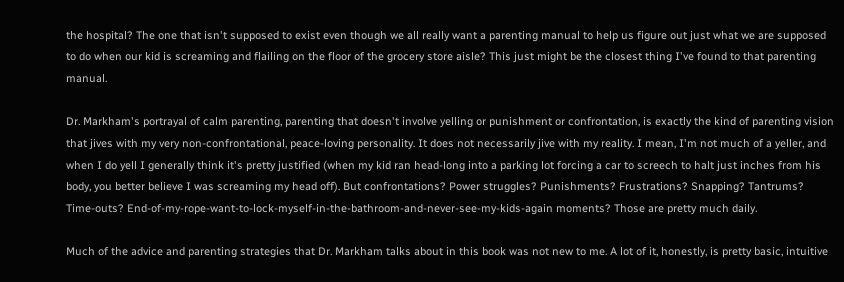the hospital? The one that isn't supposed to exist even though we all really want a parenting manual to help us figure out just what we are supposed to do when our kid is screaming and flailing on the floor of the grocery store aisle? This just might be the closest thing I've found to that parenting manual.

Dr. Markham's portrayal of calm parenting, parenting that doesn't involve yelling or punishment or confrontation, is exactly the kind of parenting vision that jives with my very non-confrontational, peace-loving personality. It does not necessarily jive with my reality. I mean, I'm not much of a yeller, and when I do yell I generally think it's pretty justified (when my kid ran head-long into a parking lot forcing a car to screech to halt just inches from his body, you better believe I was screaming my head off). But confrontations? Power struggles? Punishments? Frustrations? Snapping? Tantrums? Time-outs? End-of-my-rope-want-to-lock-myself-in-the-bathroom-and-never-see-my-kids-again moments? Those are pretty much daily.

Much of the advice and parenting strategies that Dr. Markham talks about in this book was not new to me. A lot of it, honestly, is pretty basic, intuitive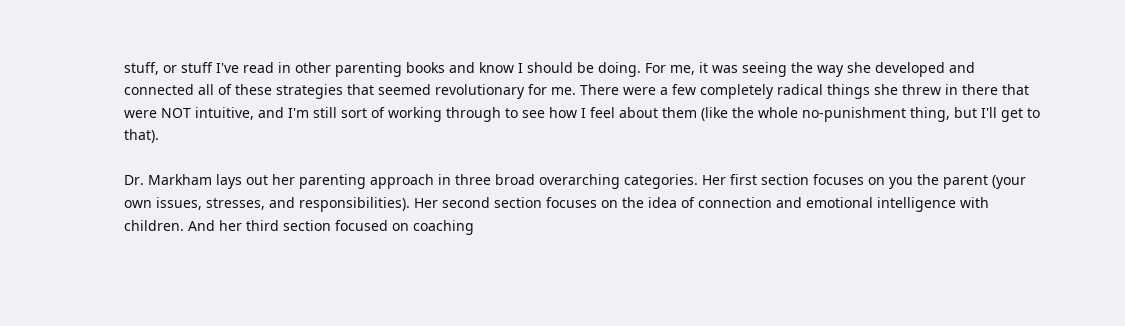stuff, or stuff I've read in other parenting books and know I should be doing. For me, it was seeing the way she developed and connected all of these strategies that seemed revolutionary for me. There were a few completely radical things she threw in there that were NOT intuitive, and I'm still sort of working through to see how I feel about them (like the whole no-punishment thing, but I'll get to that).

Dr. Markham lays out her parenting approach in three broad overarching categories. Her first section focuses on you the parent (your own issues, stresses, and responsibilities). Her second section focuses on the idea of connection and emotional intelligence with children. And her third section focused on coaching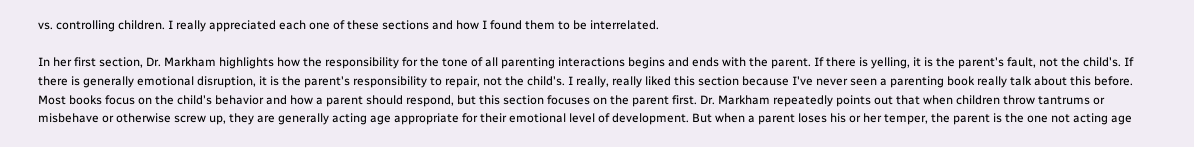vs. controlling children. I really appreciated each one of these sections and how I found them to be interrelated.

In her first section, Dr. Markham highlights how the responsibility for the tone of all parenting interactions begins and ends with the parent. If there is yelling, it is the parent's fault, not the child's. If there is generally emotional disruption, it is the parent's responsibility to repair, not the child's. I really, really liked this section because I've never seen a parenting book really talk about this before. Most books focus on the child's behavior and how a parent should respond, but this section focuses on the parent first. Dr. Markham repeatedly points out that when children throw tantrums or misbehave or otherwise screw up, they are generally acting age appropriate for their emotional level of development. But when a parent loses his or her temper, the parent is the one not acting age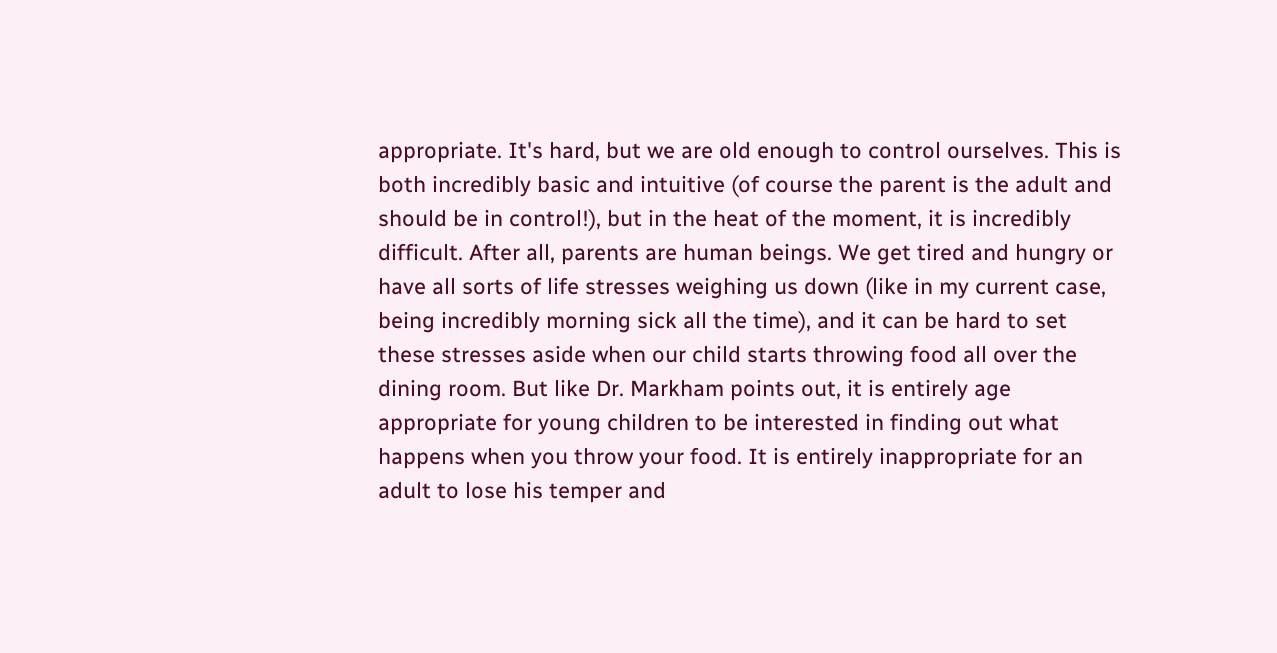appropriate. It's hard, but we are old enough to control ourselves. This is both incredibly basic and intuitive (of course the parent is the adult and should be in control!), but in the heat of the moment, it is incredibly difficult. After all, parents are human beings. We get tired and hungry or have all sorts of life stresses weighing us down (like in my current case, being incredibly morning sick all the time), and it can be hard to set these stresses aside when our child starts throwing food all over the dining room. But like Dr. Markham points out, it is entirely age appropriate for young children to be interested in finding out what happens when you throw your food. It is entirely inappropriate for an adult to lose his temper and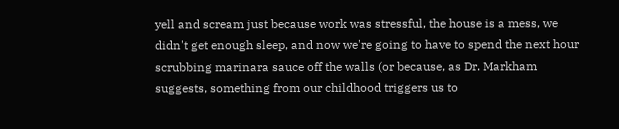yell and scream just because work was stressful, the house is a mess, we didn't get enough sleep, and now we're going to have to spend the next hour scrubbing marinara sauce off the walls (or because, as Dr. Markham suggests, something from our childhood triggers us to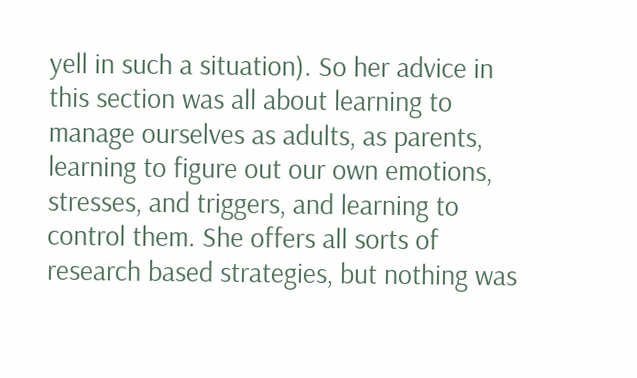yell in such a situation). So her advice in this section was all about learning to manage ourselves as adults, as parents, learning to figure out our own emotions, stresses, and triggers, and learning to control them. She offers all sorts of research based strategies, but nothing was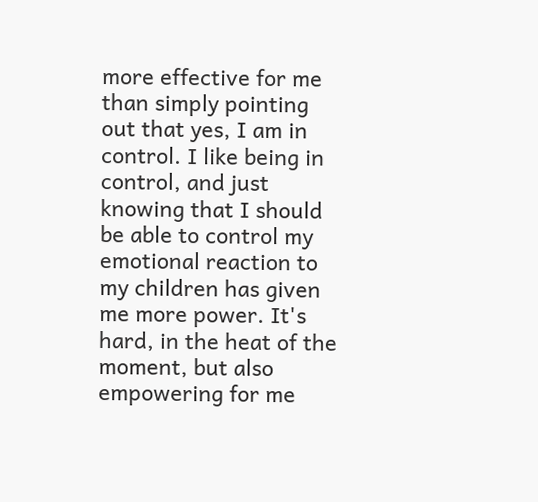more effective for me than simply pointing out that yes, I am in control. I like being in control, and just knowing that I should be able to control my emotional reaction to my children has given me more power. It's hard, in the heat of the moment, but also empowering for me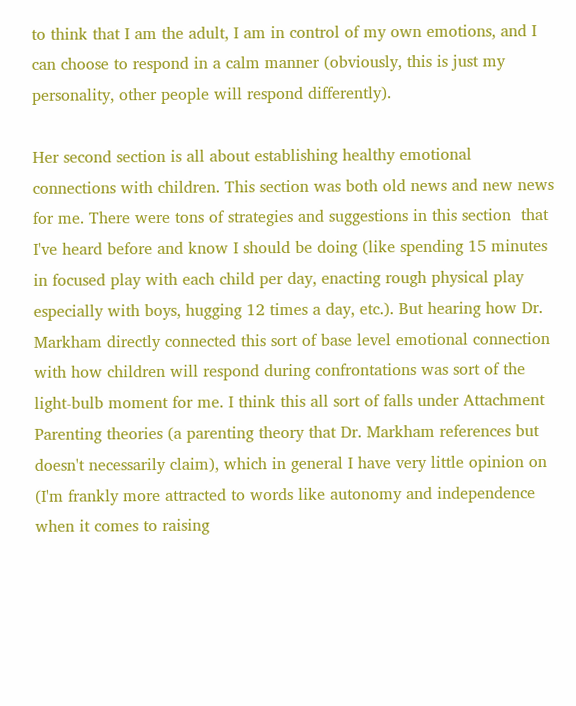to think that I am the adult, I am in control of my own emotions, and I can choose to respond in a calm manner (obviously, this is just my personality, other people will respond differently).

Her second section is all about establishing healthy emotional connections with children. This section was both old news and new news for me. There were tons of strategies and suggestions in this section  that I've heard before and know I should be doing (like spending 15 minutes in focused play with each child per day, enacting rough physical play especially with boys, hugging 12 times a day, etc.). But hearing how Dr. Markham directly connected this sort of base level emotional connection with how children will respond during confrontations was sort of the light-bulb moment for me. I think this all sort of falls under Attachment Parenting theories (a parenting theory that Dr. Markham references but doesn't necessarily claim), which in general I have very little opinion on (I'm frankly more attracted to words like autonomy and independence when it comes to raising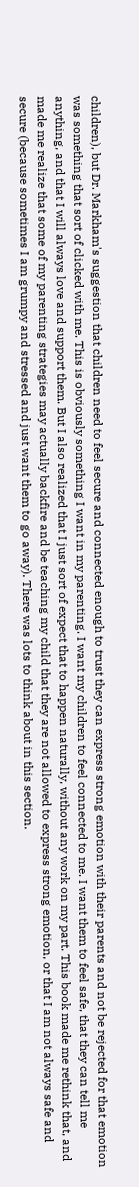children), but Dr. Markham's suggestion that children need to feel secure and connected enough to trust they can express strong emotion with their parents and not be rejected for that emotion was something that sort of clicked with me. This is obviously something I want in my parenting. I want my children to feel connected to me. I want them to feel safe, that they can tell me anything, and that I will always love and support them. But I also realized that I just sort of expect that to happen naturally, without any work on my part. This book made me rethink that, and made me realize that some of my parenting strategies may actually backfire and be teaching my child that they are not allowed to express strong emotion, or that I am not always safe and secure (because sometimes I am grumpy and stressed and just want them to go away). There was lots to think about in this section.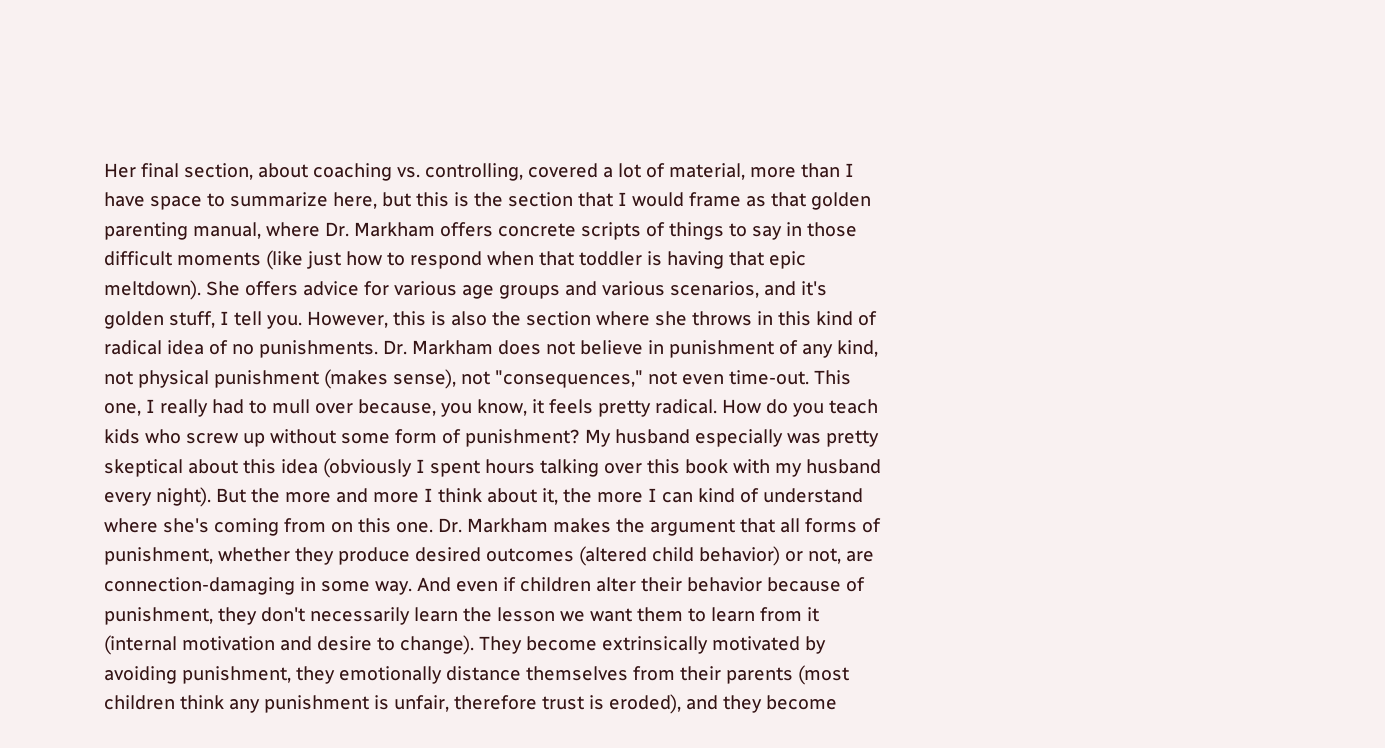Her final section, about coaching vs. controlling, covered a lot of material, more than I have space to summarize here, but this is the section that I would frame as that golden parenting manual, where Dr. Markham offers concrete scripts of things to say in those difficult moments (like just how to respond when that toddler is having that epic meltdown). She offers advice for various age groups and various scenarios, and it's golden stuff, I tell you. However, this is also the section where she throws in this kind of radical idea of no punishments. Dr. Markham does not believe in punishment of any kind, not physical punishment (makes sense), not "consequences," not even time-out. This one, I really had to mull over because, you know, it feels pretty radical. How do you teach kids who screw up without some form of punishment? My husband especially was pretty skeptical about this idea (obviously I spent hours talking over this book with my husband every night). But the more and more I think about it, the more I can kind of understand where she's coming from on this one. Dr. Markham makes the argument that all forms of punishment, whether they produce desired outcomes (altered child behavior) or not, are connection-damaging in some way. And even if children alter their behavior because of punishment, they don't necessarily learn the lesson we want them to learn from it (internal motivation and desire to change). They become extrinsically motivated by avoiding punishment, they emotionally distance themselves from their parents (most children think any punishment is unfair, therefore trust is eroded), and they become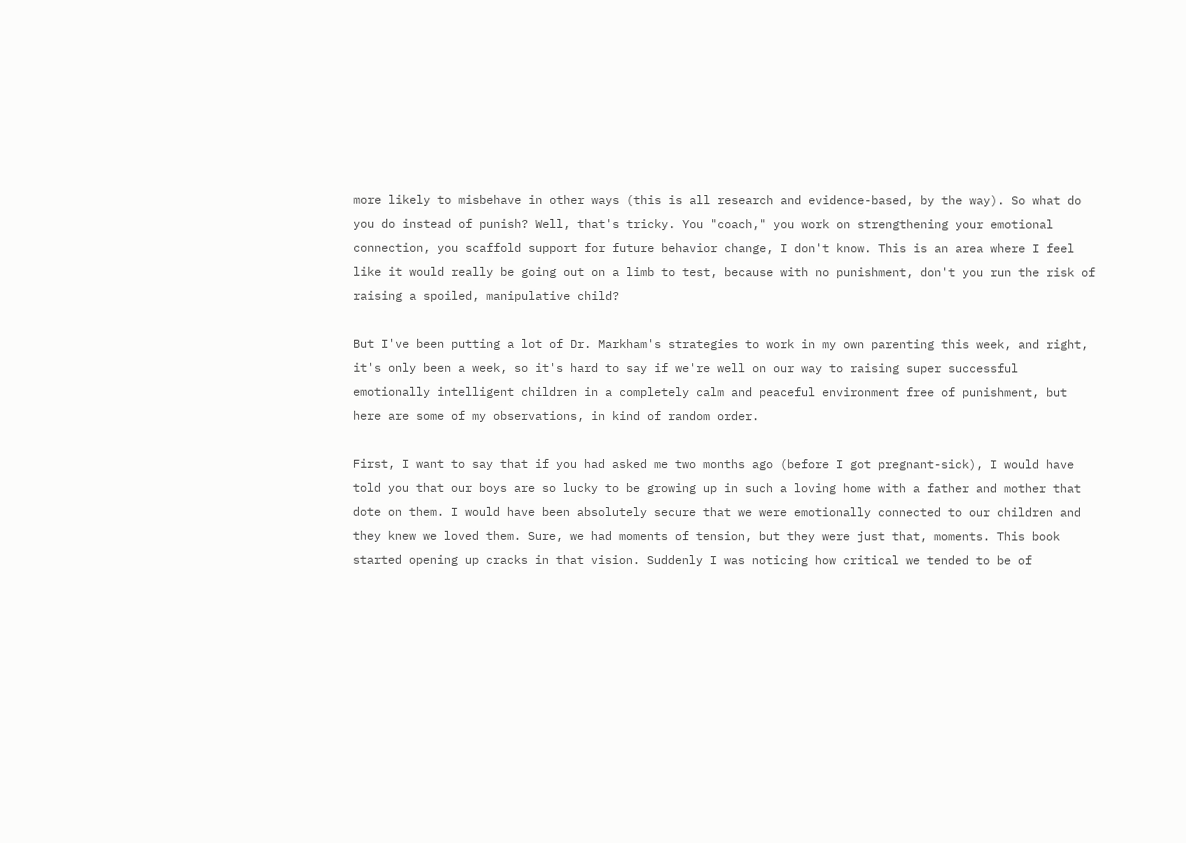more likely to misbehave in other ways (this is all research and evidence-based, by the way). So what do you do instead of punish? Well, that's tricky. You "coach," you work on strengthening your emotional connection, you scaffold support for future behavior change, I don't know. This is an area where I feel like it would really be going out on a limb to test, because with no punishment, don't you run the risk of raising a spoiled, manipulative child?

But I've been putting a lot of Dr. Markham's strategies to work in my own parenting this week, and right, it's only been a week, so it's hard to say if we're well on our way to raising super successful emotionally intelligent children in a completely calm and peaceful environment free of punishment, but here are some of my observations, in kind of random order.

First, I want to say that if you had asked me two months ago (before I got pregnant-sick), I would have told you that our boys are so lucky to be growing up in such a loving home with a father and mother that dote on them. I would have been absolutely secure that we were emotionally connected to our children and they knew we loved them. Sure, we had moments of tension, but they were just that, moments. This book started opening up cracks in that vision. Suddenly I was noticing how critical we tended to be of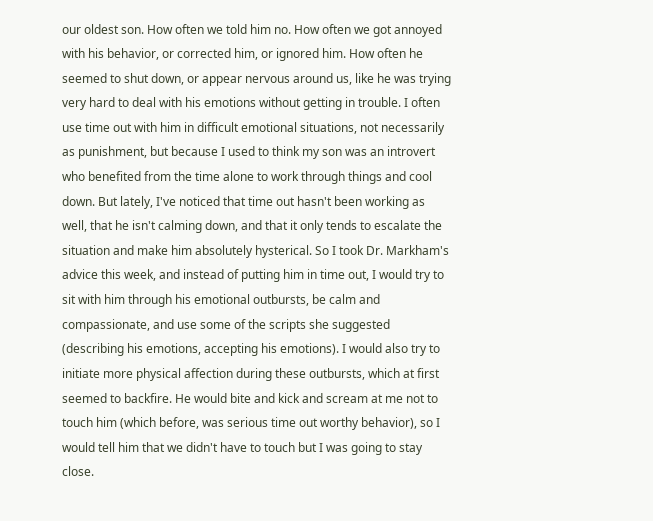our oldest son. How often we told him no. How often we got annoyed with his behavior, or corrected him, or ignored him. How often he seemed to shut down, or appear nervous around us, like he was trying very hard to deal with his emotions without getting in trouble. I often use time out with him in difficult emotional situations, not necessarily as punishment, but because I used to think my son was an introvert who benefited from the time alone to work through things and cool down. But lately, I've noticed that time out hasn't been working as well, that he isn't calming down, and that it only tends to escalate the situation and make him absolutely hysterical. So I took Dr. Markham's advice this week, and instead of putting him in time out, I would try to sit with him through his emotional outbursts, be calm and compassionate, and use some of the scripts she suggested (describing his emotions, accepting his emotions). I would also try to initiate more physical affection during these outbursts, which at first seemed to backfire. He would bite and kick and scream at me not to touch him (which before, was serious time out worthy behavior), so I would tell him that we didn't have to touch but I was going to stay close.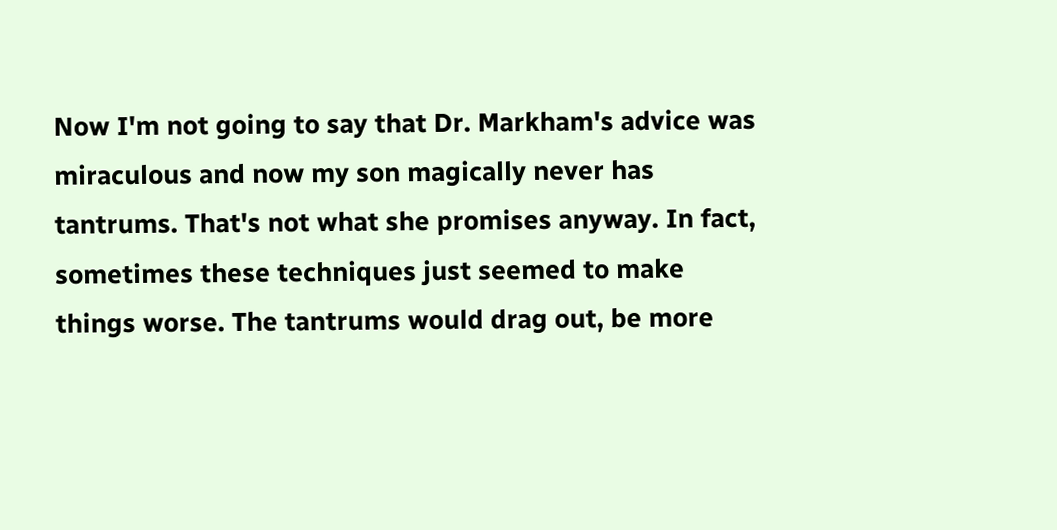Now I'm not going to say that Dr. Markham's advice was miraculous and now my son magically never has tantrums. That's not what she promises anyway. In fact, sometimes these techniques just seemed to make things worse. The tantrums would drag out, be more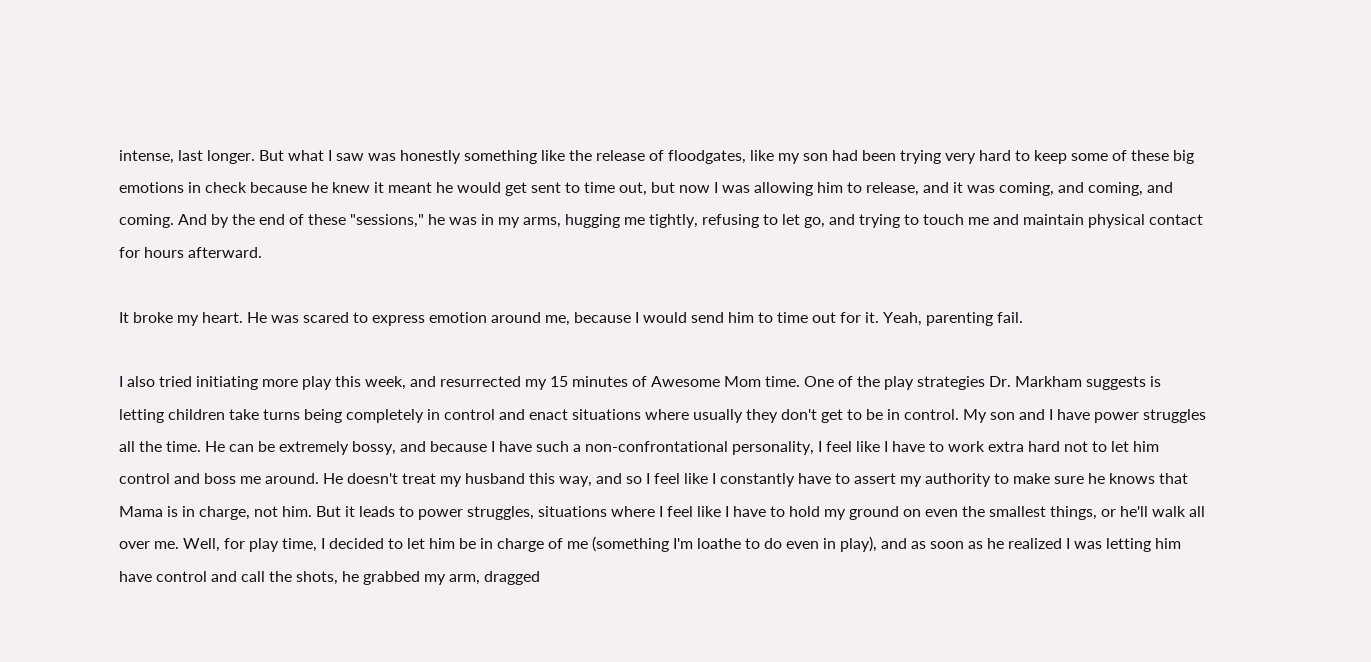intense, last longer. But what I saw was honestly something like the release of floodgates, like my son had been trying very hard to keep some of these big emotions in check because he knew it meant he would get sent to time out, but now I was allowing him to release, and it was coming, and coming, and coming. And by the end of these "sessions," he was in my arms, hugging me tightly, refusing to let go, and trying to touch me and maintain physical contact for hours afterward.

It broke my heart. He was scared to express emotion around me, because I would send him to time out for it. Yeah, parenting fail.

I also tried initiating more play this week, and resurrected my 15 minutes of Awesome Mom time. One of the play strategies Dr. Markham suggests is letting children take turns being completely in control and enact situations where usually they don't get to be in control. My son and I have power struggles all the time. He can be extremely bossy, and because I have such a non-confrontational personality, I feel like I have to work extra hard not to let him control and boss me around. He doesn't treat my husband this way, and so I feel like I constantly have to assert my authority to make sure he knows that Mama is in charge, not him. But it leads to power struggles, situations where I feel like I have to hold my ground on even the smallest things, or he'll walk all over me. Well, for play time, I decided to let him be in charge of me (something I'm loathe to do even in play), and as soon as he realized I was letting him have control and call the shots, he grabbed my arm, dragged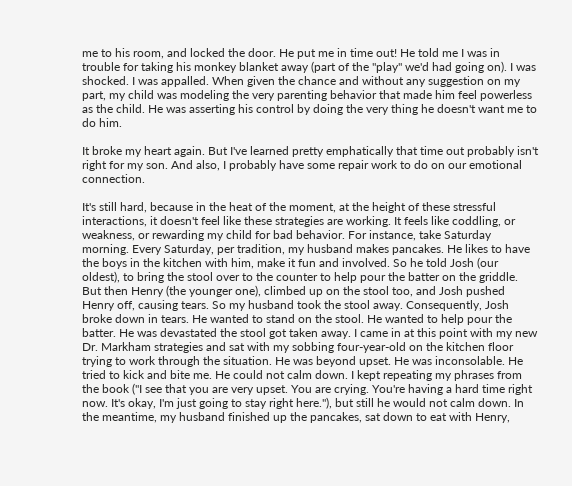me to his room, and locked the door. He put me in time out! He told me I was in trouble for taking his monkey blanket away (part of the "play" we'd had going on). I was shocked. I was appalled. When given the chance and without any suggestion on my part, my child was modeling the very parenting behavior that made him feel powerless as the child. He was asserting his control by doing the very thing he doesn't want me to do him.

It broke my heart again. But I've learned pretty emphatically that time out probably isn't right for my son. And also, I probably have some repair work to do on our emotional connection.

It's still hard, because in the heat of the moment, at the height of these stressful interactions, it doesn't feel like these strategies are working. It feels like coddling, or weakness, or rewarding my child for bad behavior. For instance, take Saturday morning. Every Saturday, per tradition, my husband makes pancakes. He likes to have the boys in the kitchen with him, make it fun and involved. So he told Josh (our oldest), to bring the stool over to the counter to help pour the batter on the griddle. But then Henry (the younger one), climbed up on the stool too, and Josh pushed Henry off, causing tears. So my husband took the stool away. Consequently, Josh broke down in tears. He wanted to stand on the stool. He wanted to help pour the batter. He was devastated the stool got taken away. I came in at this point with my new Dr. Markham strategies and sat with my sobbing four-year-old on the kitchen floor trying to work through the situation. He was beyond upset. He was inconsolable. He tried to kick and bite me. He could not calm down. I kept repeating my phrases from the book ("I see that you are very upset. You are crying. You're having a hard time right now. It's okay, I'm just going to stay right here."), but still he would not calm down. In the meantime, my husband finished up the pancakes, sat down to eat with Henry,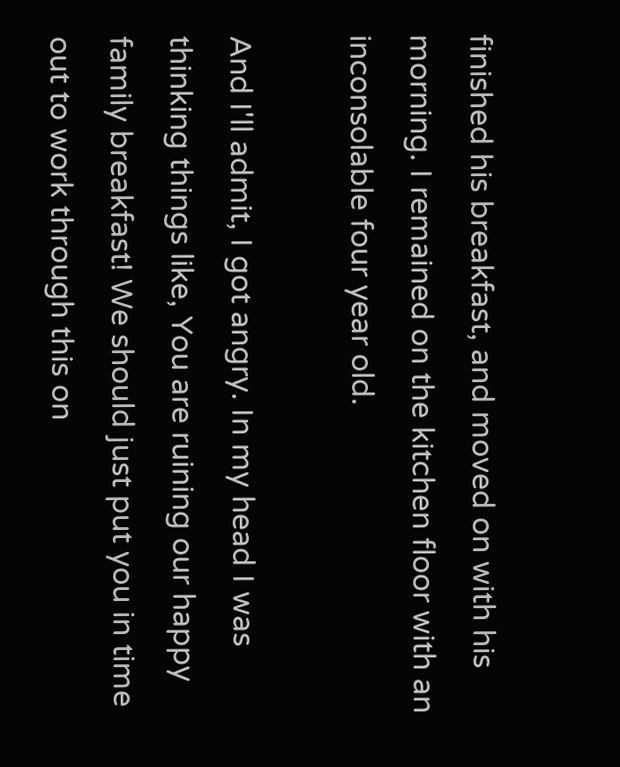finished his breakfast, and moved on with his morning. I remained on the kitchen floor with an inconsolable four year old.

And I'll admit, I got angry. In my head I was thinking things like, You are ruining our happy family breakfast! We should just put you in time out to work through this on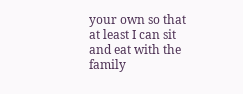your own so that at least I can sit and eat with the family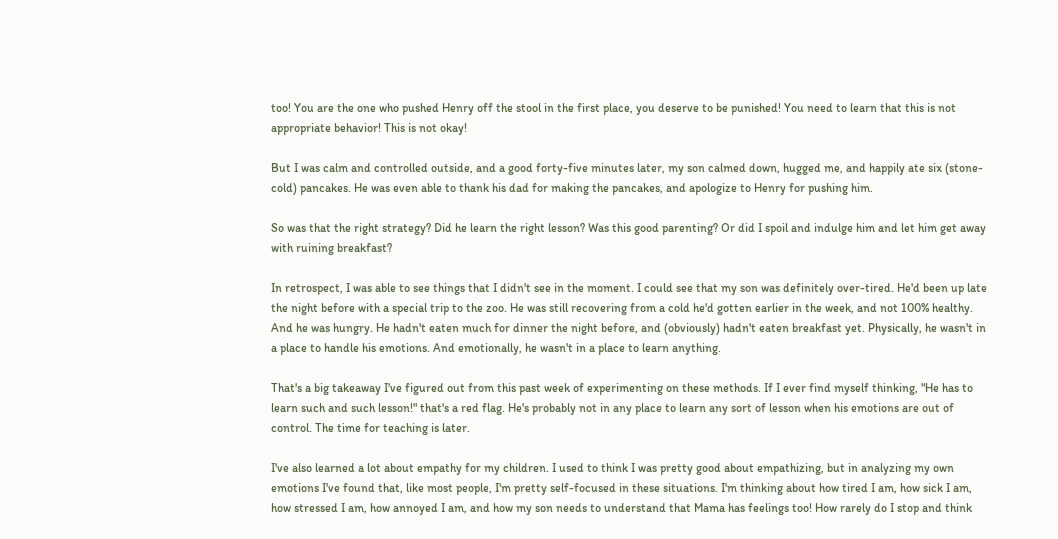too! You are the one who pushed Henry off the stool in the first place, you deserve to be punished! You need to learn that this is not appropriate behavior! This is not okay!

But I was calm and controlled outside, and a good forty-five minutes later, my son calmed down, hugged me, and happily ate six (stone-cold) pancakes. He was even able to thank his dad for making the pancakes, and apologize to Henry for pushing him.

So was that the right strategy? Did he learn the right lesson? Was this good parenting? Or did I spoil and indulge him and let him get away with ruining breakfast?

In retrospect, I was able to see things that I didn't see in the moment. I could see that my son was definitely over-tired. He'd been up late the night before with a special trip to the zoo. He was still recovering from a cold he'd gotten earlier in the week, and not 100% healthy. And he was hungry. He hadn't eaten much for dinner the night before, and (obviously) hadn't eaten breakfast yet. Physically, he wasn't in a place to handle his emotions. And emotionally, he wasn't in a place to learn anything.

That's a big takeaway I've figured out from this past week of experimenting on these methods. If I ever find myself thinking, "He has to learn such and such lesson!" that's a red flag. He's probably not in any place to learn any sort of lesson when his emotions are out of control. The time for teaching is later.

I've also learned a lot about empathy for my children. I used to think I was pretty good about empathizing, but in analyzing my own emotions I've found that, like most people, I'm pretty self-focused in these situations. I'm thinking about how tired I am, how sick I am, how stressed I am, how annoyed I am, and how my son needs to understand that Mama has feelings too! How rarely do I stop and think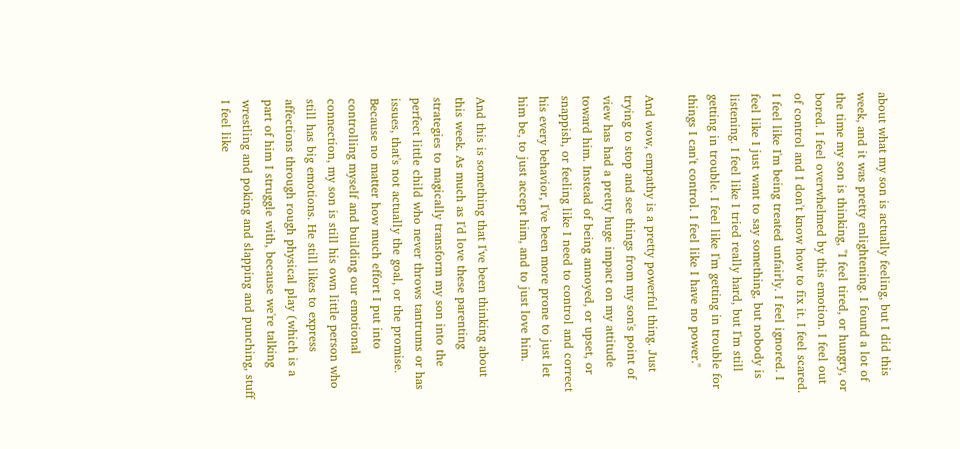about what my son is actually feeling, but I did this week, and it was pretty enlightening. I found a lot of the time my son is thinking, "I feel tired, or hungry, or bored. I feel overwhelmed by this emotion. I feel out of control and I don't know how to fix it. I feel scared. I feel like I'm being treated unfairly. I feel ignored. I feel like I just want to say something, but nobody is listening. I feel like I tried really hard, but I'm still getting in trouble. I feel like I'm getting in trouble for things I can't control. I feel like I have no power."

And wow, empathy is a pretty powerful thing. Just trying to stop and see things from my son's point of view has had a pretty huge impact on my attitude toward him. Instead of being annoyed, or upset, or snappish, or feeling like I need to control and correct his every behavior, I've been more prone to just let him be, to just accept him, and to just love him.

And this is something that I've been thinking about this week. As much as I'd love these parenting strategies to magically transform my son into the perfect little child who never throws tantrums or has issues, that's not actually the goal, or the promise. Because no matter how much effort I put into controlling myself and building our emotional connection, my son is still his own little person who still has big emotions. He still likes to express affections through rough physical play (which is a part of him I struggle with, because we're talking wrestling and poking and slapping and punching, stuff I feel like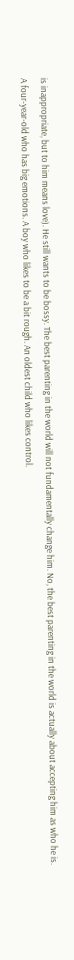is inappropriate, but to him means love). He still wants to be bossy. The best parenting in the world will not fundamentally change him. No, the best parenting in the world is actually about accepting him as who he is. A four-year-old who has big emotions. A boy who likes to be a bit rough. An oldest child who likes control.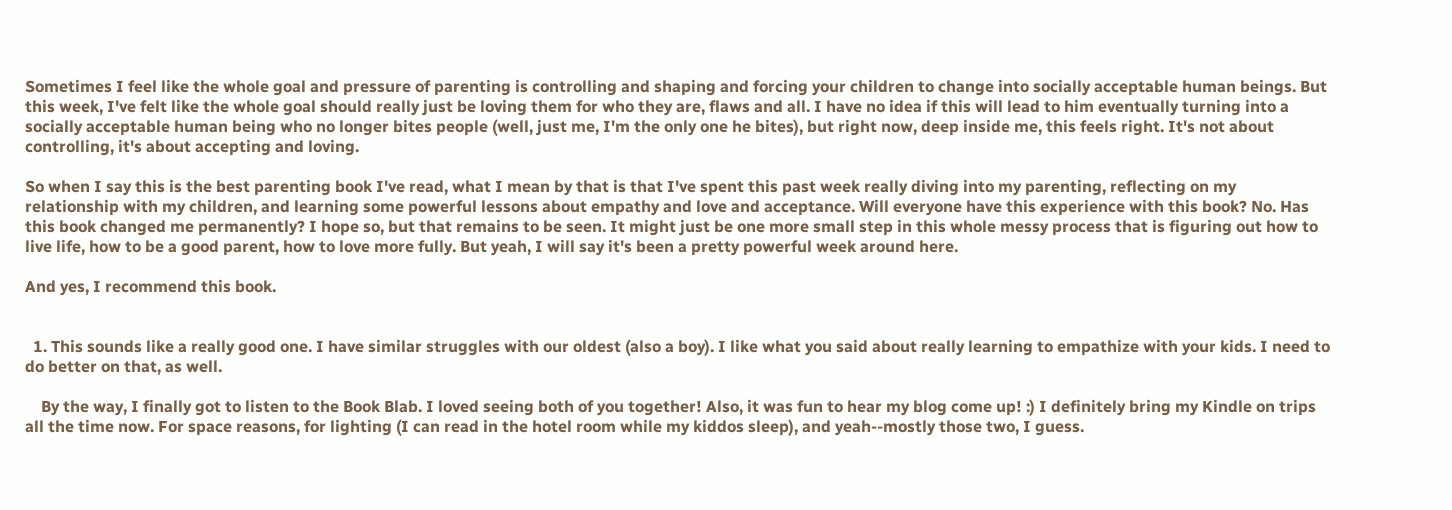Sometimes I feel like the whole goal and pressure of parenting is controlling and shaping and forcing your children to change into socially acceptable human beings. But this week, I've felt like the whole goal should really just be loving them for who they are, flaws and all. I have no idea if this will lead to him eventually turning into a socially acceptable human being who no longer bites people (well, just me, I'm the only one he bites), but right now, deep inside me, this feels right. It's not about controlling, it's about accepting and loving.

So when I say this is the best parenting book I've read, what I mean by that is that I've spent this past week really diving into my parenting, reflecting on my relationship with my children, and learning some powerful lessons about empathy and love and acceptance. Will everyone have this experience with this book? No. Has this book changed me permanently? I hope so, but that remains to be seen. It might just be one more small step in this whole messy process that is figuring out how to live life, how to be a good parent, how to love more fully. But yeah, I will say it's been a pretty powerful week around here.

And yes, I recommend this book.


  1. This sounds like a really good one. I have similar struggles with our oldest (also a boy). I like what you said about really learning to empathize with your kids. I need to do better on that, as well.

    By the way, I finally got to listen to the Book Blab. I loved seeing both of you together! Also, it was fun to hear my blog come up! :) I definitely bring my Kindle on trips all the time now. For space reasons, for lighting (I can read in the hotel room while my kiddos sleep), and yeah--mostly those two, I guess.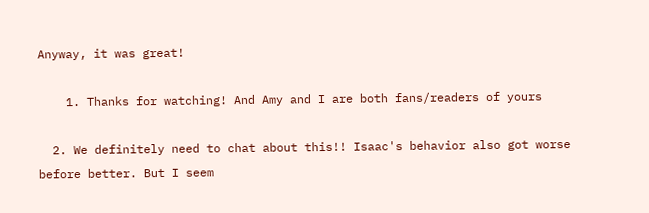Anyway, it was great!

    1. Thanks for watching! And Amy and I are both fans/readers of yours

  2. We definitely need to chat about this!! Isaac's behavior also got worse before better. But I seem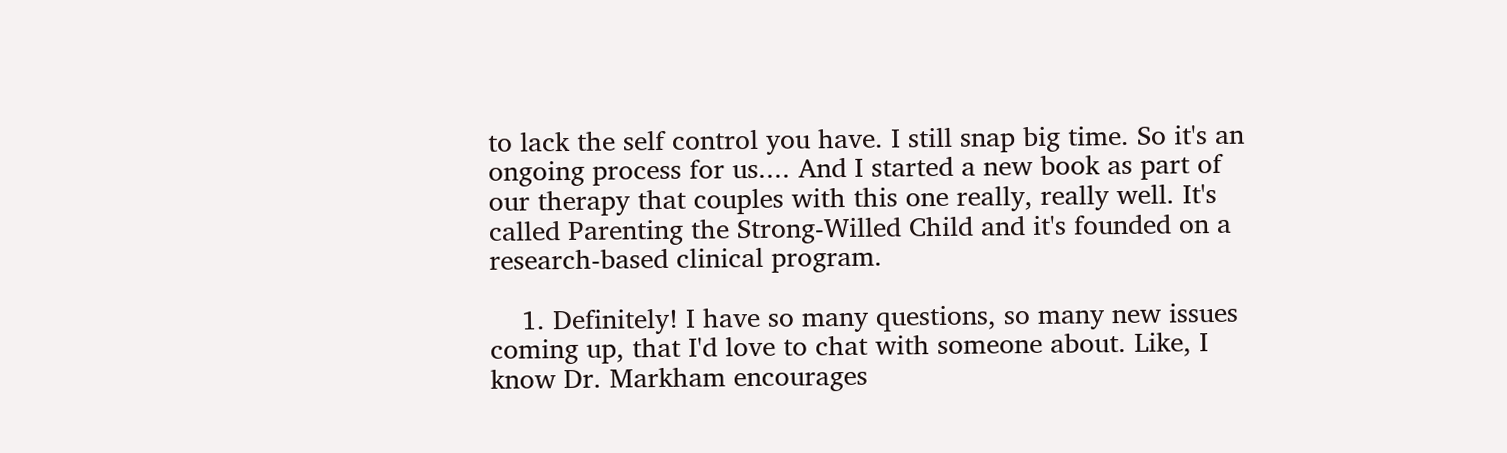to lack the self control you have. I still snap big time. So it's an ongoing process for us.... And I started a new book as part of our therapy that couples with this one really, really well. It's called Parenting the Strong-Willed Child and it's founded on a research-based clinical program.

    1. Definitely! I have so many questions, so many new issues coming up, that I'd love to chat with someone about. Like, I know Dr. Markham encourages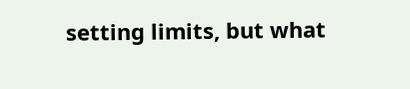setting limits, but what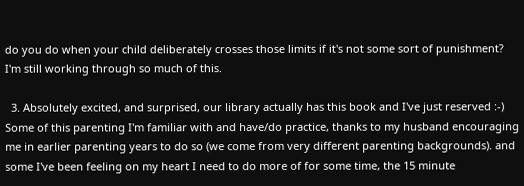do you do when your child deliberately crosses those limits if it's not some sort of punishment? I'm still working through so much of this.

  3. Absolutely excited, and surprised, our library actually has this book and I've just reserved :-) Some of this parenting I'm familiar with and have/do practice, thanks to my husband encouraging me in earlier parenting years to do so (we come from very different parenting backgrounds). and some I've been feeling on my heart I need to do more of for some time, the 15 minute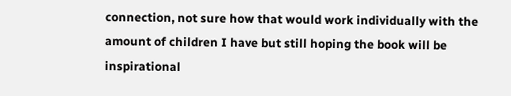connection, not sure how that would work individually with the amount of children I have but still hoping the book will be inspirational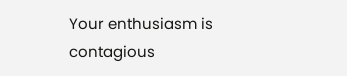Your enthusiasm is contagious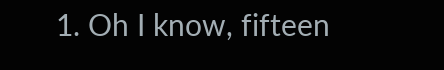1. Oh I know, fifteen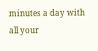minutes a day with all your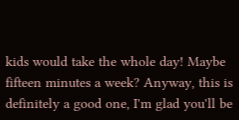kids would take the whole day! Maybe fifteen minutes a week? Anyway, this is definitely a good one, I'm glad you'll be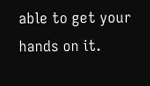able to get your hands on it.